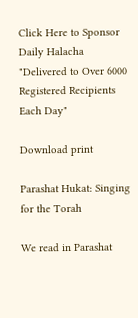Click Here to Sponsor Daily Halacha
"Delivered to Over 6000 Registered Recipients Each Day"

Download print

Parashat Hukat: Singing for the Torah

We read in Parashat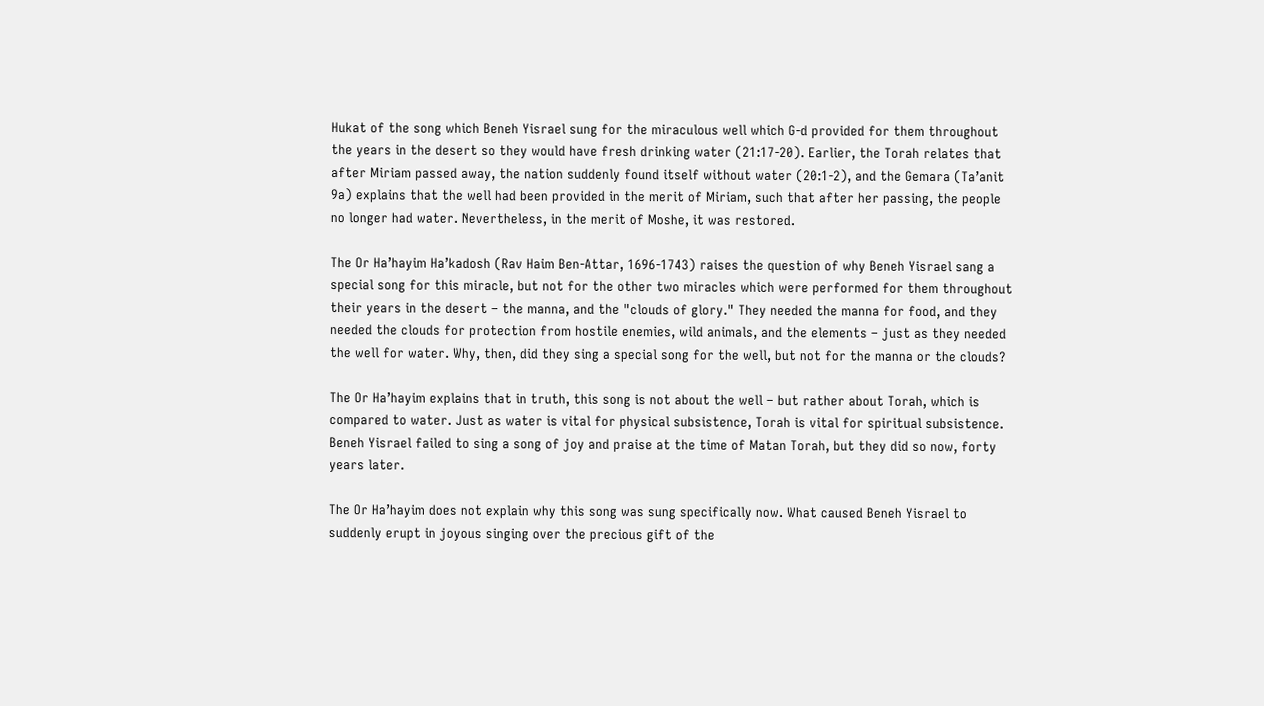Hukat of the song which Beneh Yisrael sung for the miraculous well which G-d provided for them throughout the years in the desert so they would have fresh drinking water (21:17-20). Earlier, the Torah relates that after Miriam passed away, the nation suddenly found itself without water (20:1-2), and the Gemara (Ta’anit 9a) explains that the well had been provided in the merit of Miriam, such that after her passing, the people no longer had water. Nevertheless, in the merit of Moshe, it was restored.

The Or Ha’hayim Ha’kadosh (Rav Haim Ben-Attar, 1696-1743) raises the question of why Beneh Yisrael sang a special song for this miracle, but not for the other two miracles which were performed for them throughout their years in the desert – the manna, and the "clouds of glory." They needed the manna for food, and they needed the clouds for protection from hostile enemies, wild animals, and the elements – just as they needed the well for water. Why, then, did they sing a special song for the well, but not for the manna or the clouds?

The Or Ha’hayim explains that in truth, this song is not about the well – but rather about Torah, which is compared to water. Just as water is vital for physical subsistence, Torah is vital for spiritual subsistence. Beneh Yisrael failed to sing a song of joy and praise at the time of Matan Torah, but they did so now, forty years later.

The Or Ha’hayim does not explain why this song was sung specifically now. What caused Beneh Yisrael to suddenly erupt in joyous singing over the precious gift of the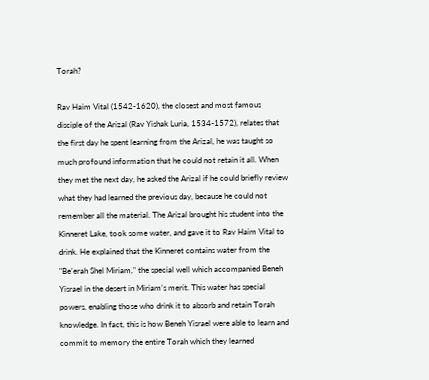Torah?

Rav Haim Vital (1542-1620), the closest and most famous disciple of the Arizal (Rav Yishak Luria, 1534-1572), relates that the first day he spent learning from the Arizal, he was taught so much profound information that he could not retain it all. When they met the next day, he asked the Arizal if he could briefly review what they had learned the previous day, because he could not remember all the material. The Arizal brought his student into the Kinneret Lake, took some water, and gave it to Rav Haim Vital to drink. He explained that the Kinneret contains water from the "Be’erah Shel Miriam," the special well which accompanied Beneh Yisrael in the desert in Miriam’s merit. This water has special powers, enabling those who drink it to absorb and retain Torah knowledge. In fact, this is how Beneh Yisrael were able to learn and commit to memory the entire Torah which they learned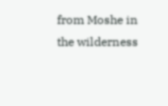from Moshe in the wilderness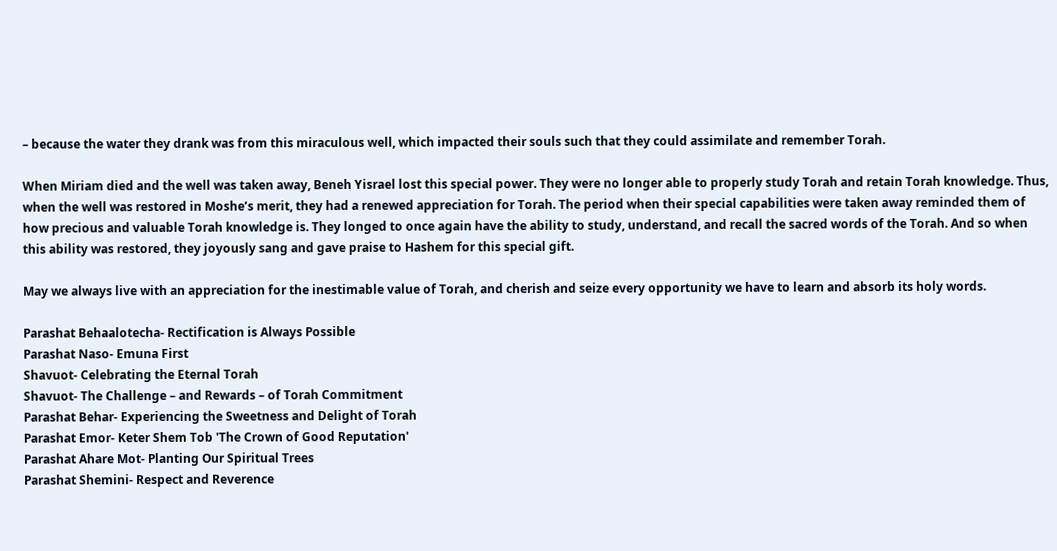– because the water they drank was from this miraculous well, which impacted their souls such that they could assimilate and remember Torah.

When Miriam died and the well was taken away, Beneh Yisrael lost this special power. They were no longer able to properly study Torah and retain Torah knowledge. Thus, when the well was restored in Moshe’s merit, they had a renewed appreciation for Torah. The period when their special capabilities were taken away reminded them of how precious and valuable Torah knowledge is. They longed to once again have the ability to study, understand, and recall the sacred words of the Torah. And so when this ability was restored, they joyously sang and gave praise to Hashem for this special gift.

May we always live with an appreciation for the inestimable value of Torah, and cherish and seize every opportunity we have to learn and absorb its holy words.

Parashat Behaalotecha- Rectification is Always Possible
Parashat Naso- Emuna First
Shavuot- Celebrating the Eternal Torah
Shavuot- The Challenge – and Rewards – of Torah Commitment
Parashat Behar- Experiencing the Sweetness and Delight of Torah
Parashat Emor- Keter Shem Tob 'The Crown of Good Reputation'
Parashat Ahare Mot- Planting Our Spiritual Trees
Parashat Shemini- Respect and Reverence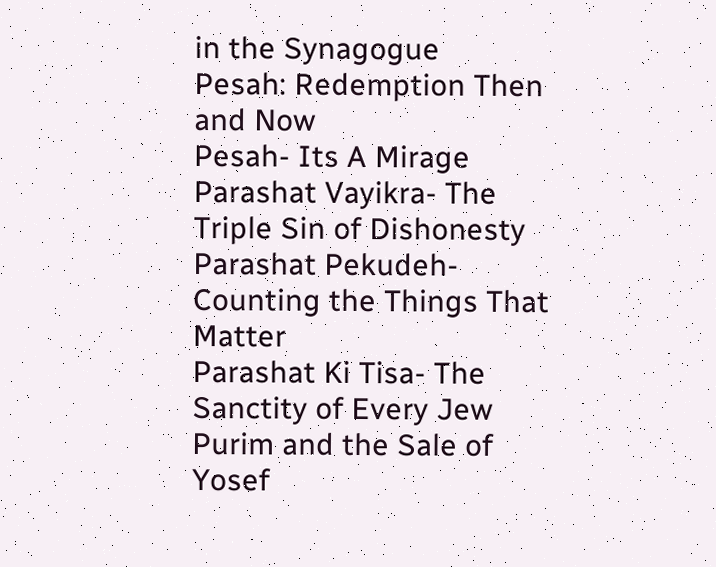in the Synagogue
Pesah: Redemption Then and Now
Pesah- Its A Mirage
Parashat Vayikra- The Triple Sin of Dishonesty
Parashat Pekudeh- Counting the Things That Matter
Parashat Ki Tisa- The Sanctity of Every Jew
Purim and the Sale of Yosef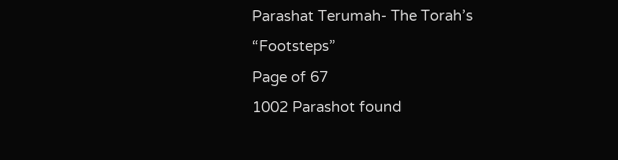Parashat Terumah- The Torah’s “Footsteps”
Page of 67
1002 Parashot found